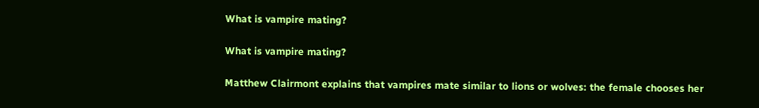What is vampire mating?

What is vampire mating?

Matthew Clairmont explains that vampires mate similar to lions or wolves: the female chooses her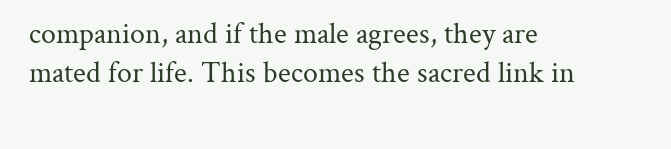companion, and if the male agrees, they are mated for life. This becomes the sacred link in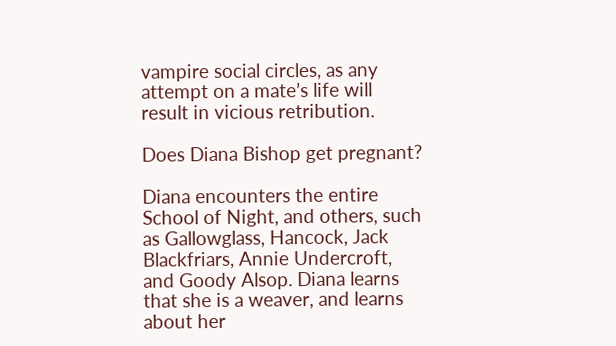vampire social circles, as any attempt on a mate’s life will result in vicious retribution.

Does Diana Bishop get pregnant?

Diana encounters the entire School of Night, and others, such as Gallowglass, Hancock, Jack Blackfriars, Annie Undercroft, and Goody Alsop. Diana learns that she is a weaver, and learns about her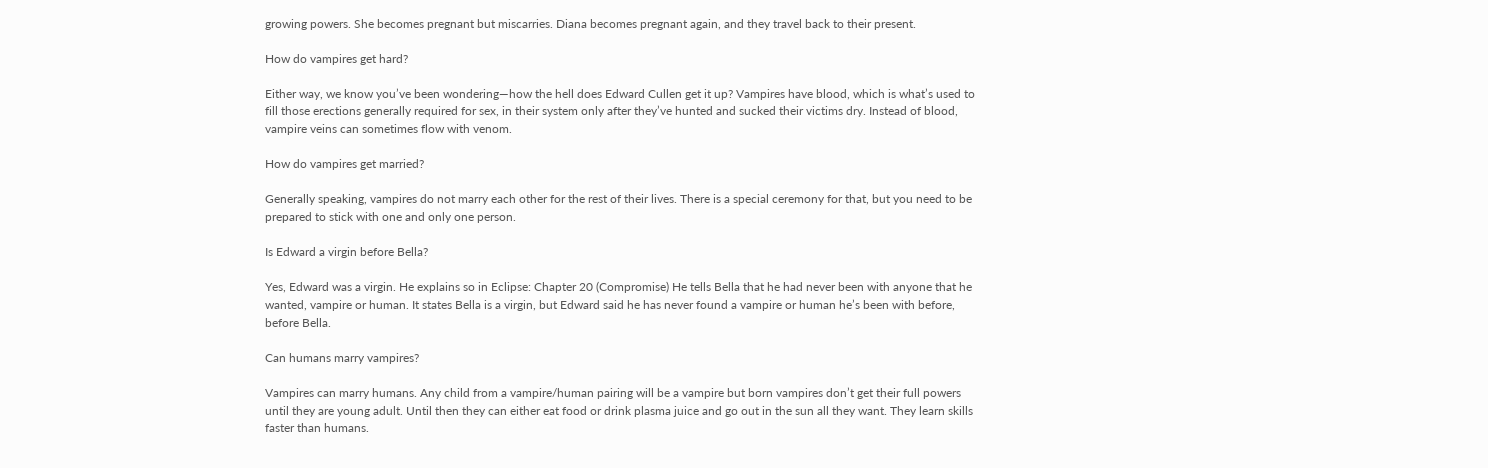growing powers. She becomes pregnant but miscarries. Diana becomes pregnant again, and they travel back to their present.

How do vampires get hard?

Either way, we know you’ve been wondering—how the hell does Edward Cullen get it up? Vampires have blood, which is what’s used to fill those erections generally required for sex, in their system only after they’ve hunted and sucked their victims dry. Instead of blood, vampire veins can sometimes flow with venom.

How do vampires get married?

Generally speaking, vampires do not marry each other for the rest of their lives. There is a special ceremony for that, but you need to be prepared to stick with one and only one person.

Is Edward a virgin before Bella?

Yes, Edward was a virgin. He explains so in Eclipse: Chapter 20 (Compromise) He tells Bella that he had never been with anyone that he wanted, vampire or human. It states Bella is a virgin, but Edward said he has never found a vampire or human he’s been with before, before Bella.

Can humans marry vampires?

Vampires can marry humans. Any child from a vampire/human pairing will be a vampire but born vampires don’t get their full powers until they are young adult. Until then they can either eat food or drink plasma juice and go out in the sun all they want. They learn skills faster than humans.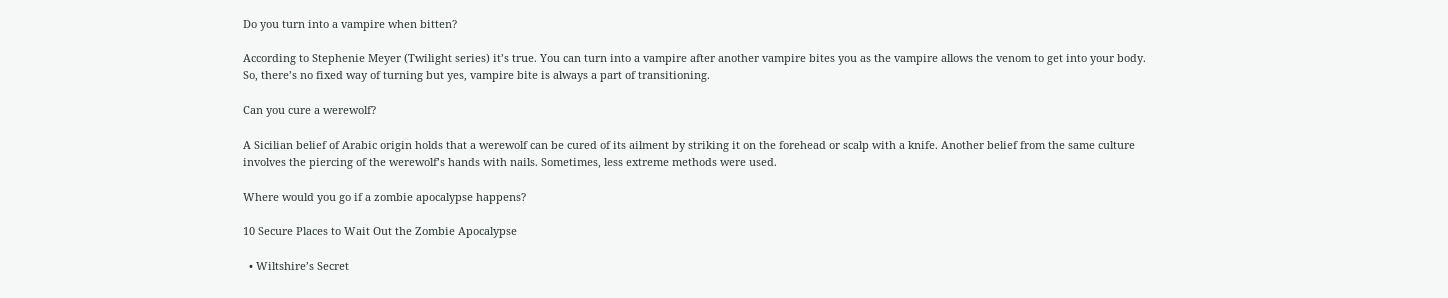Do you turn into a vampire when bitten?

According to Stephenie Meyer (Twilight series) it’s true. You can turn into a vampire after another vampire bites you as the vampire allows the venom to get into your body. So, there’s no fixed way of turning but yes, vampire bite is always a part of transitioning.

Can you cure a werewolf?

A Sicilian belief of Arabic origin holds that a werewolf can be cured of its ailment by striking it on the forehead or scalp with a knife. Another belief from the same culture involves the piercing of the werewolf’s hands with nails. Sometimes, less extreme methods were used.

Where would you go if a zombie apocalypse happens?

10 Secure Places to Wait Out the Zombie Apocalypse

  • Wiltshire’s Secret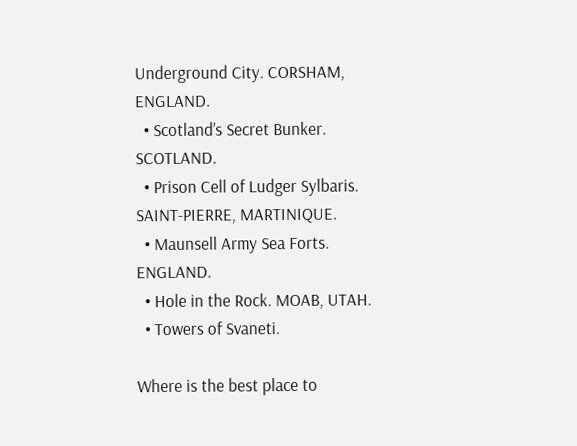Underground City. CORSHAM, ENGLAND.
  • Scotland’s Secret Bunker. SCOTLAND.
  • Prison Cell of Ludger Sylbaris. SAINT-PIERRE, MARTINIQUE.
  • Maunsell Army Sea Forts. ENGLAND.
  • Hole in the Rock. MOAB, UTAH.
  • Towers of Svaneti.

Where is the best place to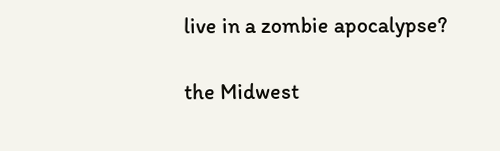live in a zombie apocalypse?

the Midwest